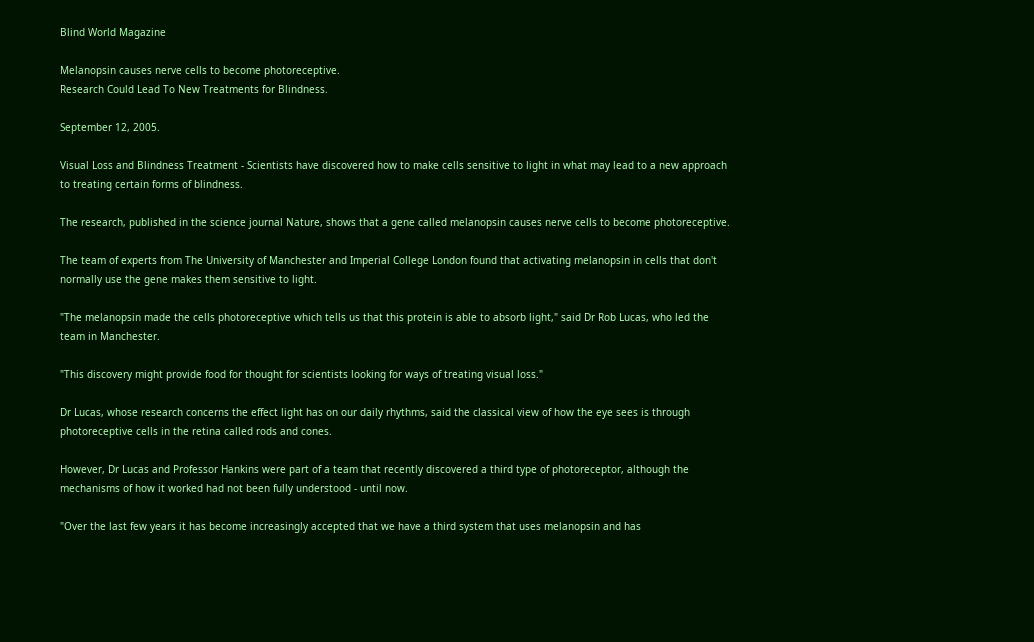Blind World Magazine

Melanopsin causes nerve cells to become photoreceptive.
Research Could Lead To New Treatments for Blindness.

September 12, 2005.

Visual Loss and Blindness Treatment - Scientists have discovered how to make cells sensitive to light in what may lead to a new approach to treating certain forms of blindness.

The research, published in the science journal Nature, shows that a gene called melanopsin causes nerve cells to become photoreceptive.

The team of experts from The University of Manchester and Imperial College London found that activating melanopsin in cells that don't normally use the gene makes them sensitive to light.

"The melanopsin made the cells photoreceptive which tells us that this protein is able to absorb light," said Dr Rob Lucas, who led the team in Manchester.

"This discovery might provide food for thought for scientists looking for ways of treating visual loss."

Dr Lucas, whose research concerns the effect light has on our daily rhythms, said the classical view of how the eye sees is through photoreceptive cells in the retina called rods and cones.

However, Dr Lucas and Professor Hankins were part of a team that recently discovered a third type of photoreceptor, although the mechanisms of how it worked had not been fully understood - until now.

"Over the last few years it has become increasingly accepted that we have a third system that uses melanopsin and has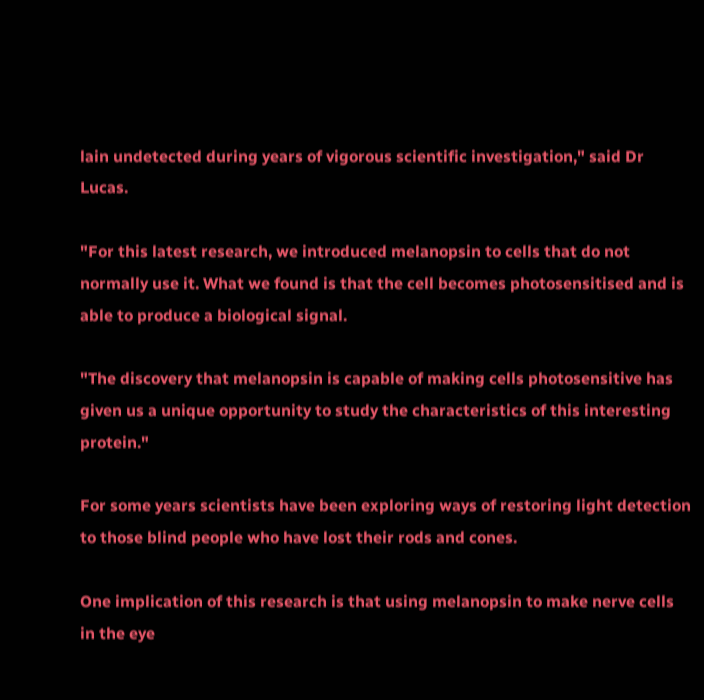lain undetected during years of vigorous scientific investigation," said Dr Lucas.

"For this latest research, we introduced melanopsin to cells that do not normally use it. What we found is that the cell becomes photosensitised and is able to produce a biological signal.

"The discovery that melanopsin is capable of making cells photosensitive has given us a unique opportunity to study the characteristics of this interesting protein."

For some years scientists have been exploring ways of restoring light detection to those blind people who have lost their rods and cones.

One implication of this research is that using melanopsin to make nerve cells in the eye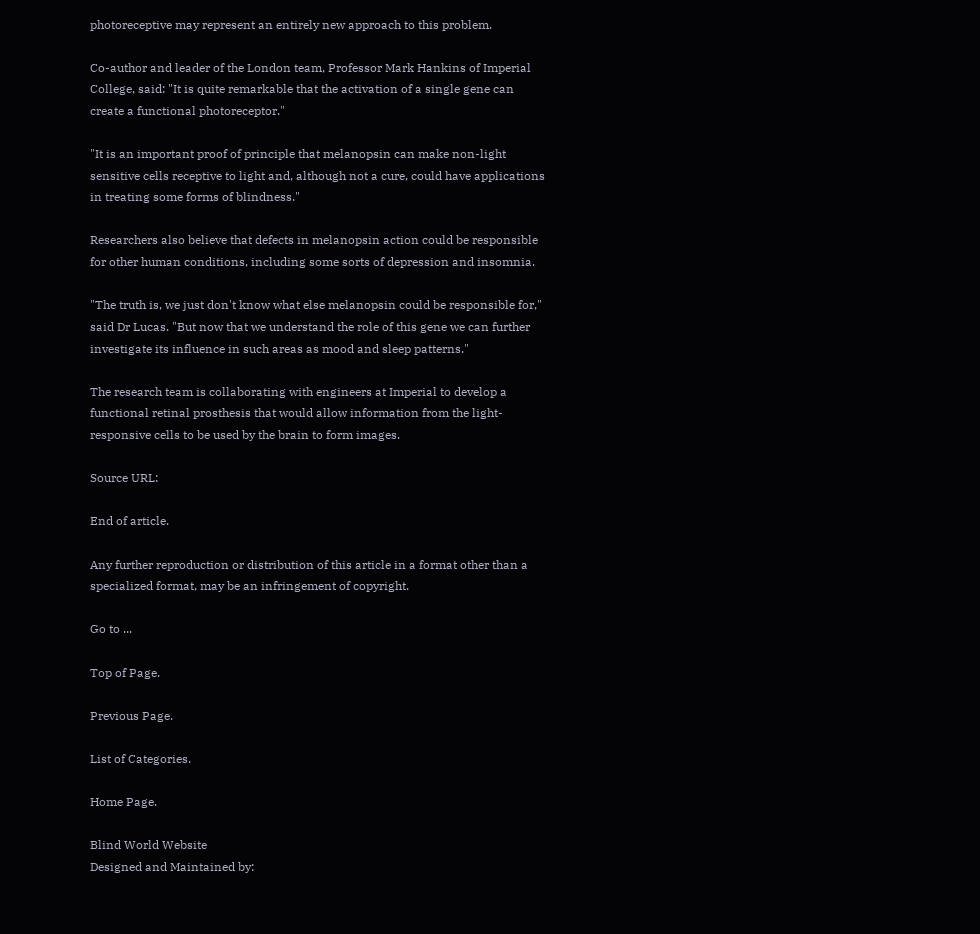photoreceptive may represent an entirely new approach to this problem.

Co-author and leader of the London team, Professor Mark Hankins of Imperial College, said: "It is quite remarkable that the activation of a single gene can create a functional photoreceptor."

"It is an important proof of principle that melanopsin can make non-light sensitive cells receptive to light and, although not a cure, could have applications in treating some forms of blindness."

Researchers also believe that defects in melanopsin action could be responsible for other human conditions, including some sorts of depression and insomnia.

"The truth is, we just don't know what else melanopsin could be responsible for," said Dr Lucas. "But now that we understand the role of this gene we can further investigate its influence in such areas as mood and sleep patterns."

The research team is collaborating with engineers at Imperial to develop a functional retinal prosthesis that would allow information from the light-responsive cells to be used by the brain to form images.

Source URL:

End of article.

Any further reproduction or distribution of this article in a format other than a specialized format, may be an infringement of copyright.

Go to ...

Top of Page.

Previous Page.

List of Categories.

Home Page.

Blind World Website
Designed and Maintained by: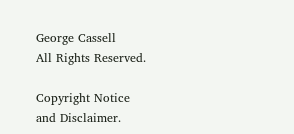George Cassell
All Rights Reserved.

Copyright Notice
and Disclaimer.